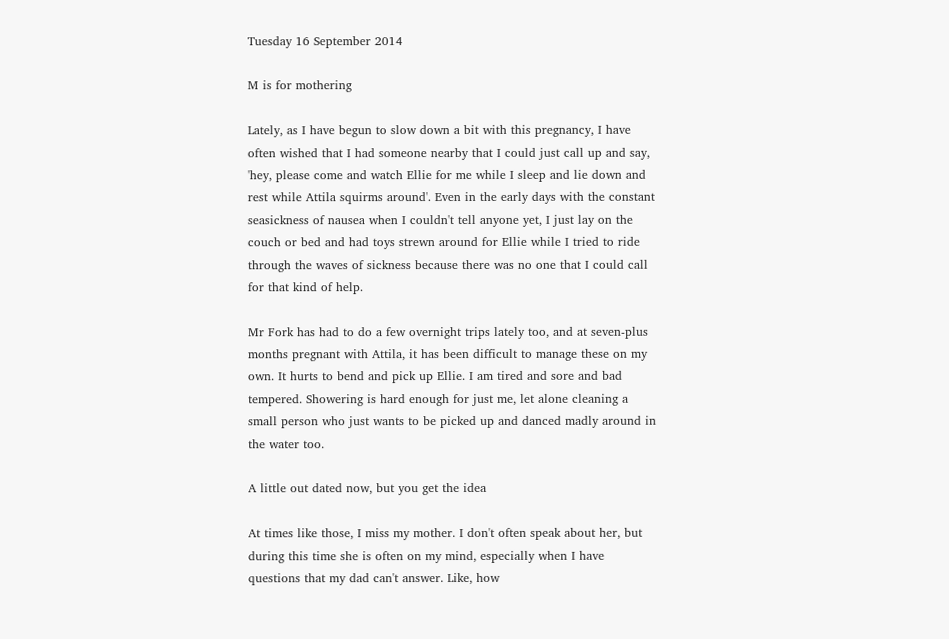Tuesday 16 September 2014

M is for mothering

Lately, as I have begun to slow down a bit with this pregnancy, I have often wished that I had someone nearby that I could just call up and say, 'hey, please come and watch Ellie for me while I sleep and lie down and rest while Attila squirms around'. Even in the early days with the constant seasickness of nausea when I couldn't tell anyone yet, I just lay on the couch or bed and had toys strewn around for Ellie while I tried to ride through the waves of sickness because there was no one that I could call for that kind of help.

Mr Fork has had to do a few overnight trips lately too, and at seven-plus months pregnant with Attila, it has been difficult to manage these on my own. It hurts to bend and pick up Ellie. I am tired and sore and bad tempered. Showering is hard enough for just me, let alone cleaning a small person who just wants to be picked up and danced madly around in the water too.

A little out dated now, but you get the idea

At times like those, I miss my mother. I don't often speak about her, but during this time she is often on my mind, especially when I have questions that my dad can't answer. Like, how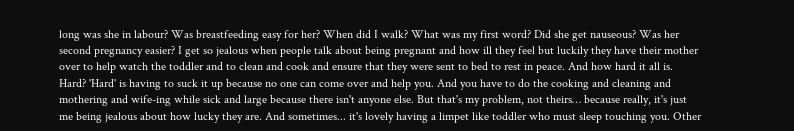long was she in labour? Was breastfeeding easy for her? When did I walk? What was my first word? Did she get nauseous? Was her second pregnancy easier? I get so jealous when people talk about being pregnant and how ill they feel but luckily they have their mother over to help watch the toddler and to clean and cook and ensure that they were sent to bed to rest in peace. And how hard it all is. Hard? 'Hard' is having to suck it up because no one can come over and help you. And you have to do the cooking and cleaning and mothering and wife-ing while sick and large because there isn't anyone else. But that's my problem, not theirs… because really, it's just me being jealous about how lucky they are. And sometimes... it's lovely having a limpet like toddler who must sleep touching you. Other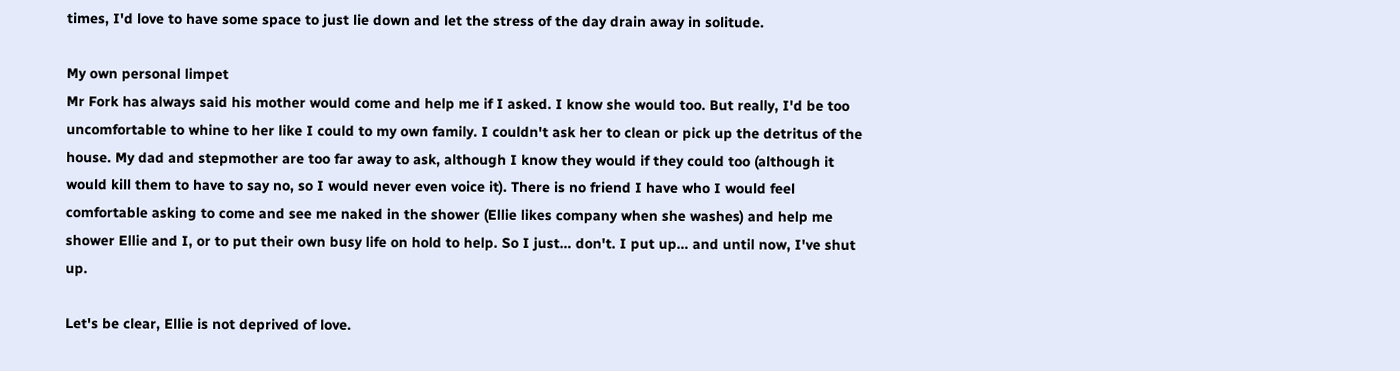times, I'd love to have some space to just lie down and let the stress of the day drain away in solitude.

My own personal limpet
Mr Fork has always said his mother would come and help me if I asked. I know she would too. But really, I'd be too uncomfortable to whine to her like I could to my own family. I couldn't ask her to clean or pick up the detritus of the house. My dad and stepmother are too far away to ask, although I know they would if they could too (although it would kill them to have to say no, so I would never even voice it). There is no friend I have who I would feel comfortable asking to come and see me naked in the shower (Ellie likes company when she washes) and help me shower Ellie and I, or to put their own busy life on hold to help. So I just… don't. I put up… and until now, I've shut up.

Let's be clear, Ellie is not deprived of love.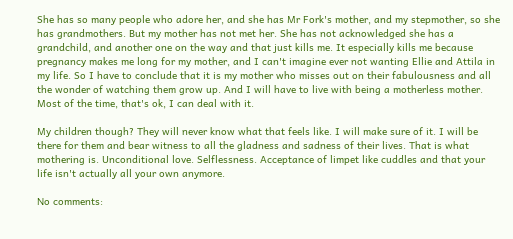She has so many people who adore her, and she has Mr Fork's mother, and my stepmother, so she has grandmothers. But my mother has not met her. She has not acknowledged she has a grandchild, and another one on the way and that just kills me. It especially kills me because pregnancy makes me long for my mother, and I can't imagine ever not wanting Ellie and Attila in my life. So I have to conclude that it is my mother who misses out on their fabulousness and all the wonder of watching them grow up. And I will have to live with being a motherless mother. Most of the time, that's ok, I can deal with it.

My children though? They will never know what that feels like. I will make sure of it. I will be there for them and bear witness to all the gladness and sadness of their lives. That is what mothering is. Unconditional love. Selflessness. Acceptance of limpet like cuddles and that your life isn't actually all your own anymore.

No comments: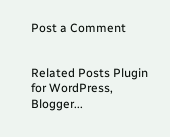Post a Comment


Related Posts Plugin for WordPress, Blogger...